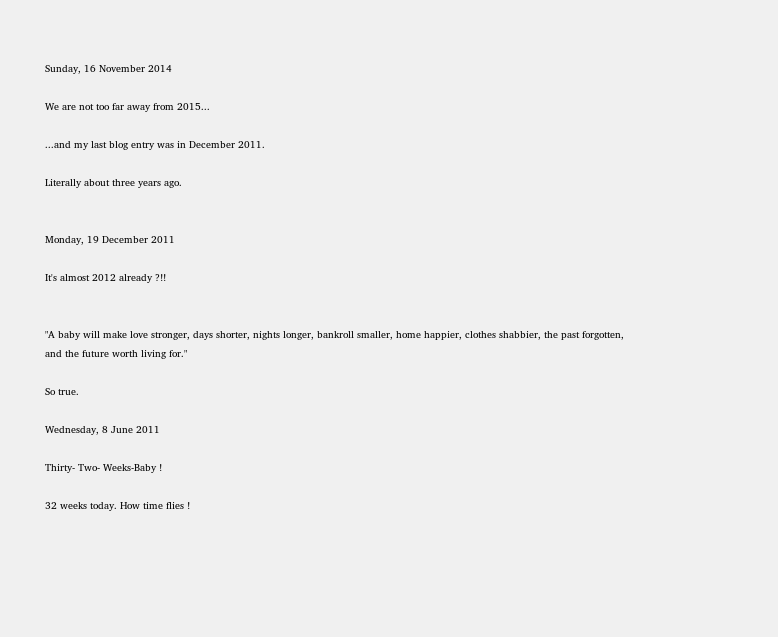Sunday, 16 November 2014

We are not too far away from 2015...

...and my last blog entry was in December 2011.

Literally about three years ago.


Monday, 19 December 2011

It's almost 2012 already ?!!


"A baby will make love stronger, days shorter, nights longer, bankroll smaller, home happier, clothes shabbier, the past forgotten, and the future worth living for."

So true.

Wednesday, 8 June 2011

Thirty- Two- Weeks-Baby !

32 weeks today. How time flies !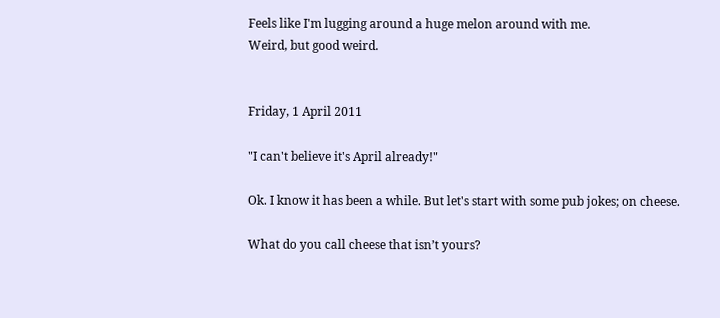Feels like I'm lugging around a huge melon around with me.
Weird, but good weird.


Friday, 1 April 2011

"I can't believe it's April already!"

Ok. I know it has been a while. But let's start with some pub jokes; on cheese.

What do you call cheese that isn’t yours?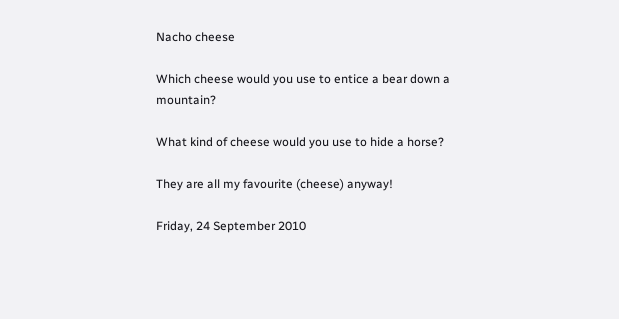Nacho cheese

Which cheese would you use to entice a bear down a mountain?

What kind of cheese would you use to hide a horse?

They are all my favourite (cheese) anyway!

Friday, 24 September 2010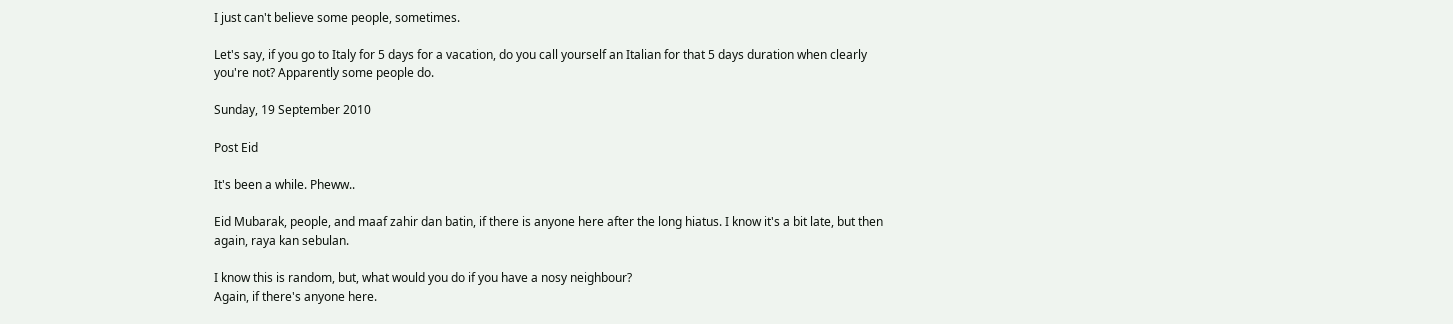I just can't believe some people, sometimes.

Let's say, if you go to Italy for 5 days for a vacation, do you call yourself an Italian for that 5 days duration when clearly you're not? Apparently some people do.

Sunday, 19 September 2010

Post Eid

It's been a while. Pheww..

Eid Mubarak, people, and maaf zahir dan batin, if there is anyone here after the long hiatus. I know it's a bit late, but then again, raya kan sebulan.

I know this is random, but, what would you do if you have a nosy neighbour?
Again, if there's anyone here.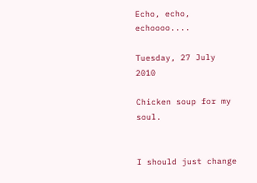Echo, echo, echoooo....

Tuesday, 27 July 2010

Chicken soup for my soul.


I should just change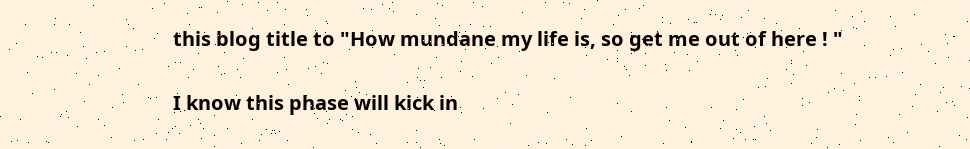this blog title to "How mundane my life is, so get me out of here ! "

I know this phase will kick in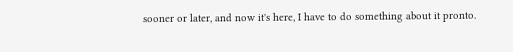sooner or later, and now it's here, I have to do something about it pronto.